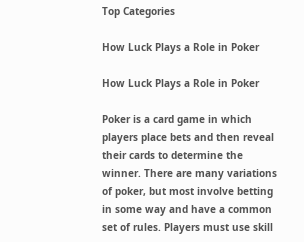Top Categories

How Luck Plays a Role in Poker

How Luck Plays a Role in Poker

Poker is a card game in which players place bets and then reveal their cards to determine the winner. There are many variations of poker, but most involve betting in some way and have a common set of rules. Players must use skill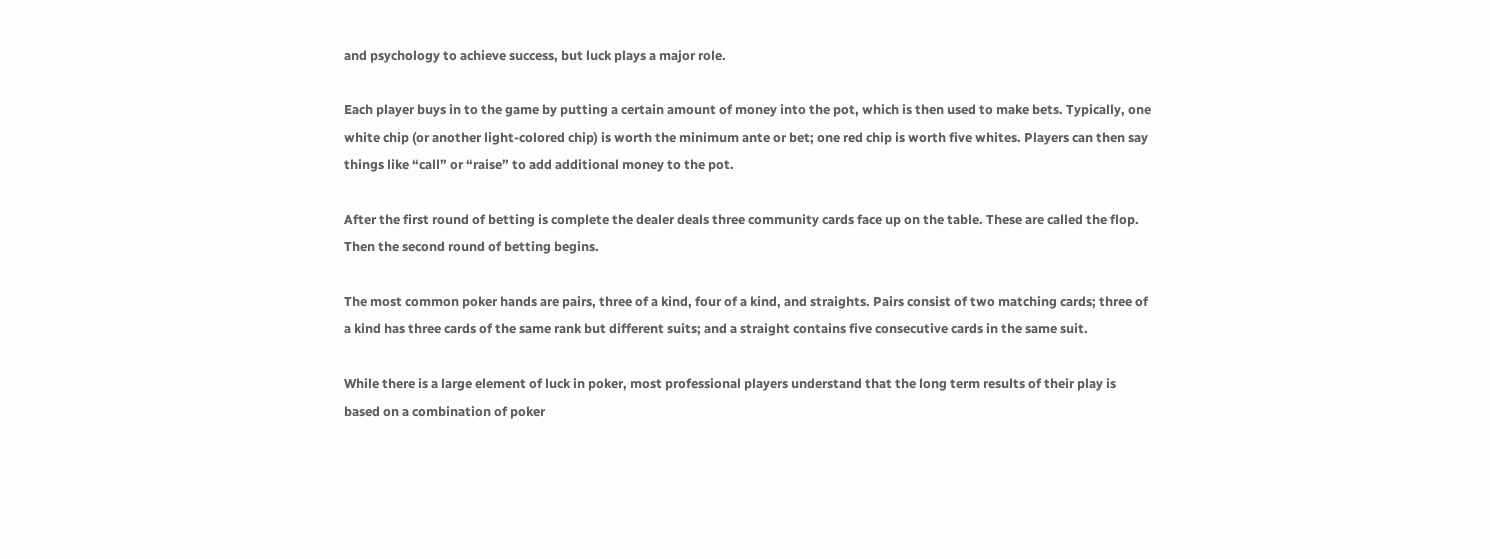and psychology to achieve success, but luck plays a major role.

Each player buys in to the game by putting a certain amount of money into the pot, which is then used to make bets. Typically, one white chip (or another light-colored chip) is worth the minimum ante or bet; one red chip is worth five whites. Players can then say things like “call” or “raise” to add additional money to the pot.

After the first round of betting is complete the dealer deals three community cards face up on the table. These are called the flop. Then the second round of betting begins.

The most common poker hands are pairs, three of a kind, four of a kind, and straights. Pairs consist of two matching cards; three of a kind has three cards of the same rank but different suits; and a straight contains five consecutive cards in the same suit.

While there is a large element of luck in poker, most professional players understand that the long term results of their play is based on a combination of poker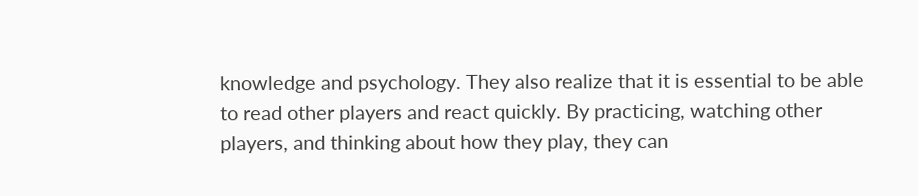knowledge and psychology. They also realize that it is essential to be able to read other players and react quickly. By practicing, watching other players, and thinking about how they play, they can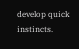develop quick instincts.